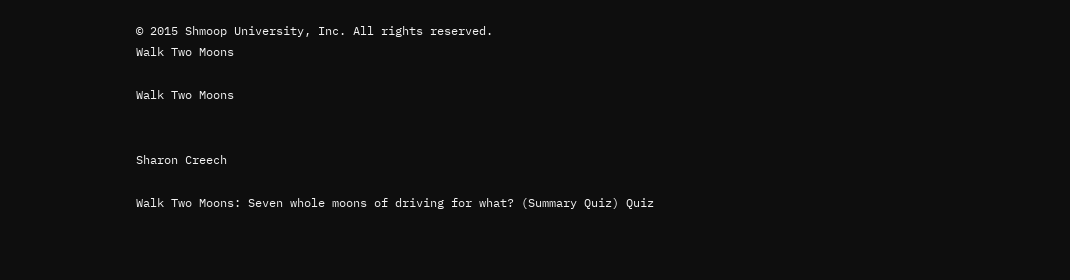© 2015 Shmoop University, Inc. All rights reserved.
Walk Two Moons

Walk Two Moons


Sharon Creech

Walk Two Moons: Seven whole moons of driving for what? (Summary Quiz) Quiz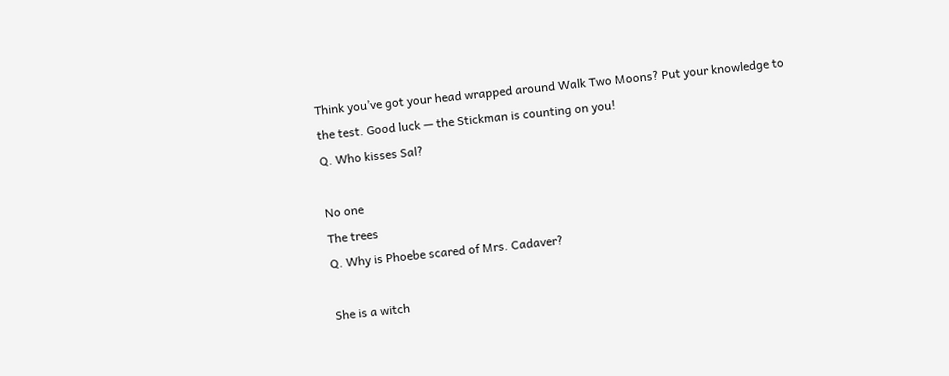Think you’ve got your head wrapped around Walk Two Moons? Put your knowledge to the test. Good luck — the Stickman is counting on you!
Q. Who kisses Sal?

No one
The trees
Q. Why is Phoebe scared of Mrs. Cadaver?

She is a witch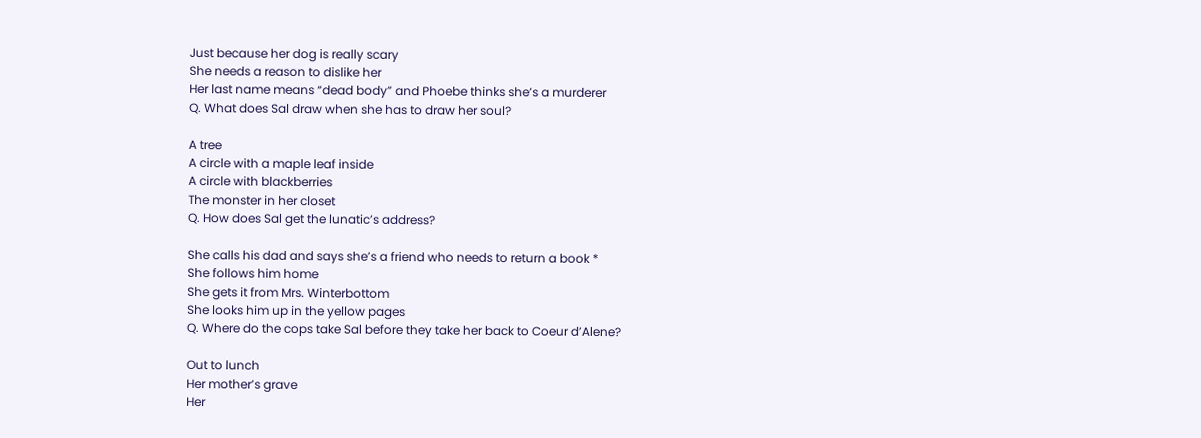Just because her dog is really scary
She needs a reason to dislike her
Her last name means “dead body” and Phoebe thinks she’s a murderer
Q. What does Sal draw when she has to draw her soul?

A tree
A circle with a maple leaf inside
A circle with blackberries
The monster in her closet
Q. How does Sal get the lunatic’s address?

She calls his dad and says she’s a friend who needs to return a book *
She follows him home
She gets it from Mrs. Winterbottom
She looks him up in the yellow pages
Q. Where do the cops take Sal before they take her back to Coeur d’Alene?

Out to lunch
Her mother’s grave
Her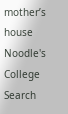mother’s house
Noodle's College Search